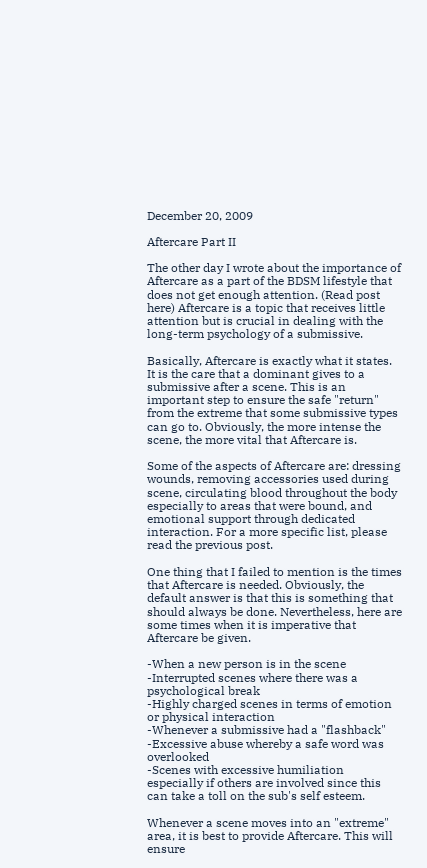December 20, 2009

Aftercare Part II

The other day I wrote about the importance of Aftercare as a part of the BDSM lifestyle that does not get enough attention. (Read post here) Aftercare is a topic that receives little attention but is crucial in dealing with the long-term psychology of a submissive.

Basically, Aftercare is exactly what it states. It is the care that a dominant gives to a submissive after a scene. This is an important step to ensure the safe "return" from the extreme that some submissive types can go to. Obviously, the more intense the scene, the more vital that Aftercare is.

Some of the aspects of Aftercare are: dressing wounds, removing accessories used during scene, circulating blood throughout the body especially to areas that were bound, and emotional support through dedicated interaction. For a more specific list, please read the previous post.

One thing that I failed to mention is the times that Aftercare is needed. Obviously, the default answer is that this is something that should always be done. Nevertheless, here are some times when it is imperative that Aftercare be given.

-When a new person is in the scene
-Interrupted scenes where there was a psychological break
-Highly charged scenes in terms of emotion or physical interaction
-Whenever a submissive had a "flashback"
-Excessive abuse whereby a safe word was overlooked
-Scenes with excessive humiliation especially if others are involved since this can take a toll on the sub's self esteem.

Whenever a scene moves into an "extreme" area, it is best to provide Aftercare. This will ensure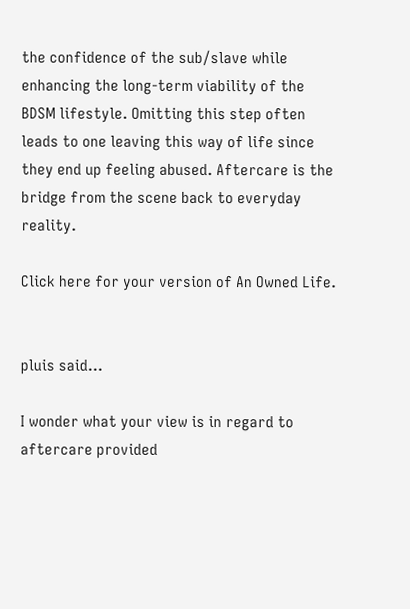the confidence of the sub/slave while enhancing the long-term viability of the BDSM lifestyle. Omitting this step often leads to one leaving this way of life since they end up feeling abused. Aftercare is the bridge from the scene back to everyday reality.

Click here for your version of An Owned Life.


pluis said...

I wonder what your view is in regard to aftercare provided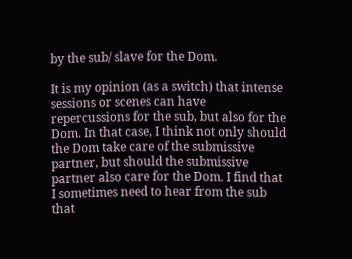by the sub/ slave for the Dom.

It is my opinion (as a switch) that intense sessions or scenes can have repercussions for the sub, but also for the Dom. In that case, I think not only should the Dom take care of the submissive partner, but should the submissive partner also care for the Dom. I find that I sometimes need to hear from the sub that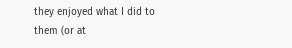they enjoyed what I did to them (or at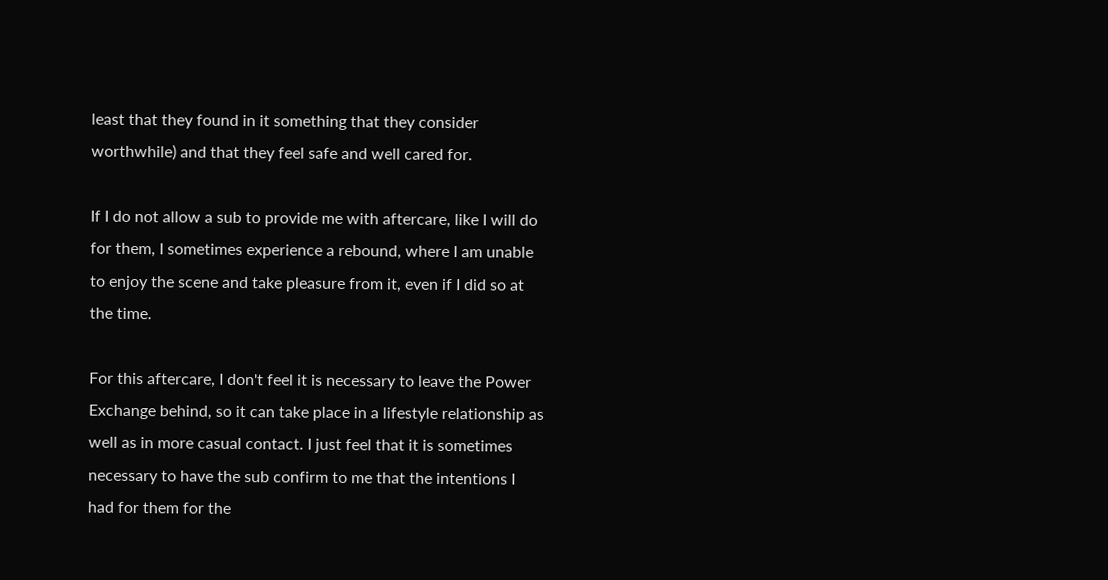least that they found in it something that they consider worthwhile) and that they feel safe and well cared for.

If I do not allow a sub to provide me with aftercare, like I will do for them, I sometimes experience a rebound, where I am unable to enjoy the scene and take pleasure from it, even if I did so at the time.

For this aftercare, I don't feel it is necessary to leave the Power Exchange behind, so it can take place in a lifestyle relationship as well as in more casual contact. I just feel that it is sometimes necessary to have the sub confirm to me that the intentions I had for them for the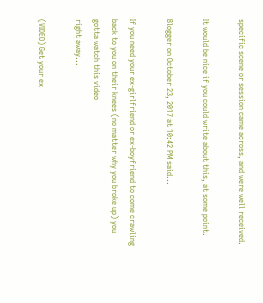specific scene or session came across, and were well received.

It would be nice if you could write about this, at some point.

Blogger on October 23, 2017 at 10:42 PM said...

If you need your ex-girlfriend or ex-boyfriend to come crawling back to you on their knees (no matter why you broke up) you gotta watch this video
right away...

(VIDEO) Get your ex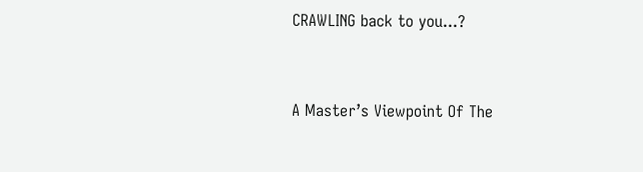CRAWLING back to you...?


A Master’s Viewpoint Of The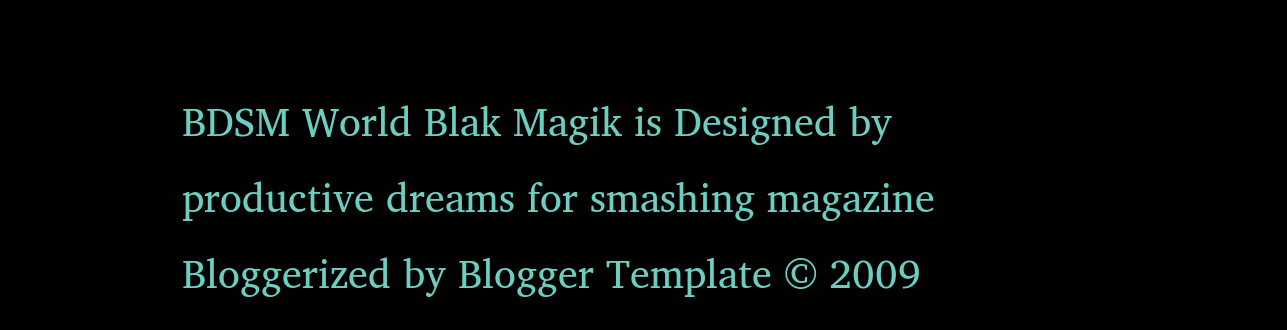BDSM World Blak Magik is Designed by productive dreams for smashing magazine Bloggerized by Blogger Template © 2009